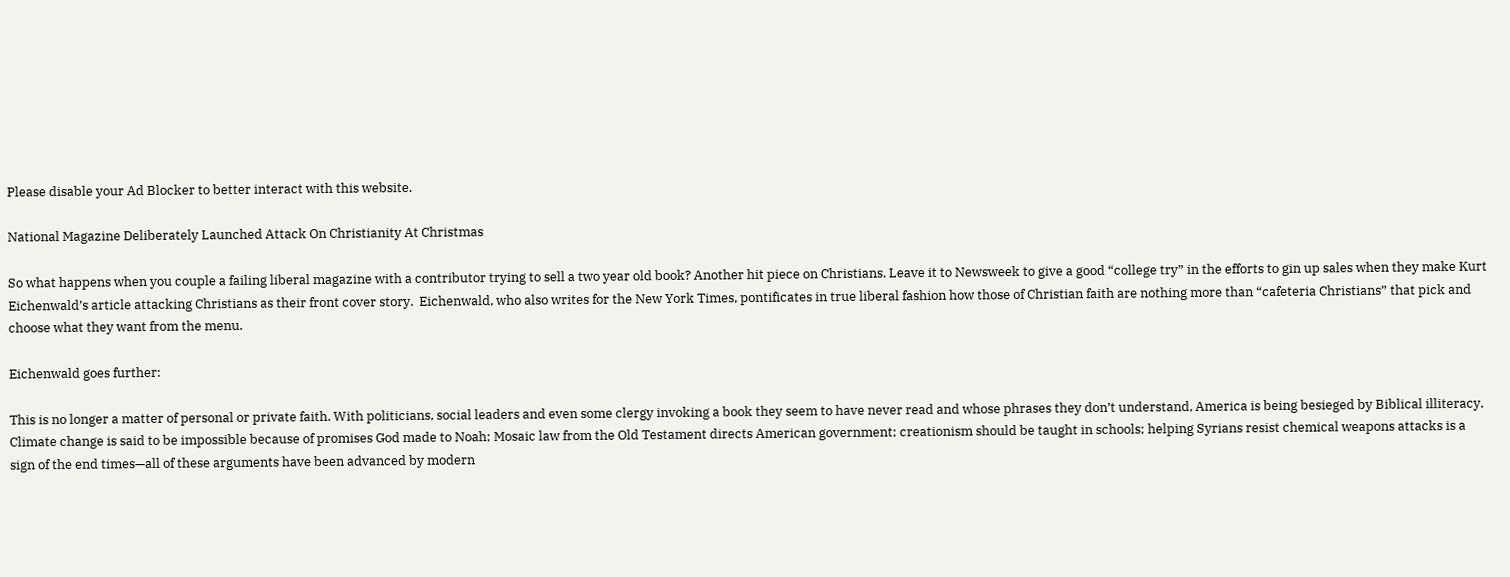Please disable your Ad Blocker to better interact with this website.

National Magazine Deliberately Launched Attack On Christianity At Christmas

So what happens when you couple a failing liberal magazine with a contributor trying to sell a two year old book? Another hit piece on Christians. Leave it to Newsweek to give a good “college try” in the efforts to gin up sales when they make Kurt Eichenwald’s article attacking Christians as their front cover story.  Eichenwald, who also writes for the New York Times, pontificates in true liberal fashion how those of Christian faith are nothing more than “cafeteria Christians” that pick and choose what they want from the menu.

Eichenwald goes further:

This is no longer a matter of personal or private faith. With politicians, social leaders and even some clergy invoking a book they seem to have never read and whose phrases they don’t understand, America is being besieged by Biblical illiteracy. Climate change is said to be impossible because of promises God made to Noah; Mosaic law from the Old Testament directs American government; creationism should be taught in schools; helping Syrians resist chemical weapons attacks is a sign of the end times—all of these arguments have been advanced by modern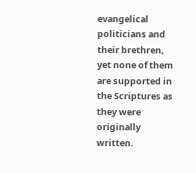evangelical politicians and their brethren, yet none of them are supported in the Scriptures as they were originally written.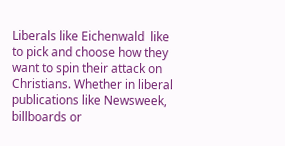Liberals like Eichenwald  like to pick and choose how they want to spin their attack on Christians. Whether in liberal publications like Newsweek, billboards or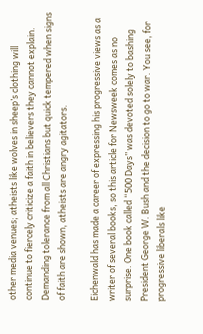other media venues; atheists like wolves in sheep’s clothing will continue to fiercely criticize a faith in believers they cannot explain. Demanding tolerance from all Christians but quick tempered when signs of faith are shown, atheists are angry agitators.

Eichenwald has made a career of expressing his progressive views as a writer of several books, so this article for Newsweek comes as no surprise. One book called “500 Days” was devoted solely to bashing President George W. Bush and the decision to go to war. You see, for progressive liberals like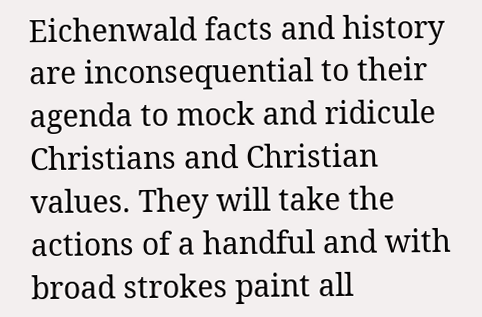Eichenwald facts and history are inconsequential to their agenda to mock and ridicule Christians and Christian values. They will take the actions of a handful and with broad strokes paint all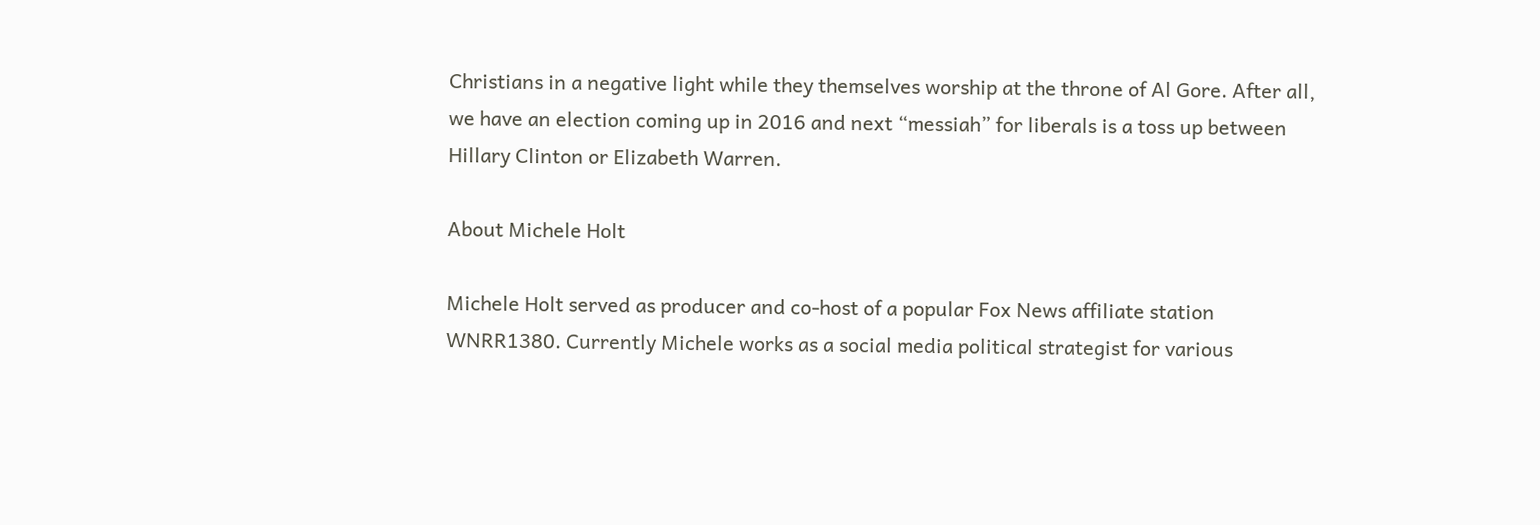Christians in a negative light while they themselves worship at the throne of Al Gore. After all, we have an election coming up in 2016 and next “messiah” for liberals is a toss up between Hillary Clinton or Elizabeth Warren.

About Michele Holt

Michele Holt served as producer and co-host of a popular Fox News affiliate station WNRR1380. Currently Michele works as a social media political strategist for various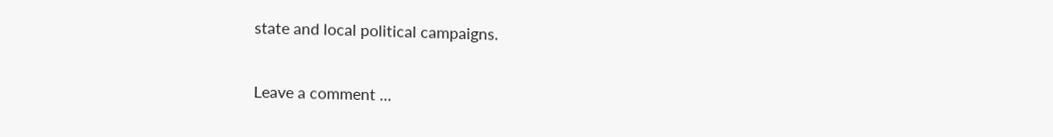state and local political campaigns.

Leave a comment ...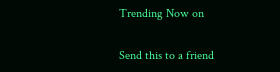Trending Now on

Send this to a friend